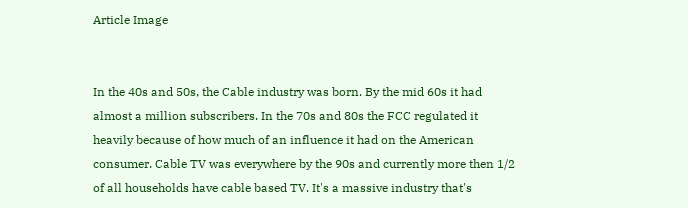Article Image


In the 40s and 50s, the Cable industry was born. By the mid 60s it had almost a million subscribers. In the 70s and 80s the FCC regulated it heavily because of how much of an influence it had on the American consumer. Cable TV was everywhere by the 90s and currently more then 1/2 of all households have cable based TV. It's a massive industry that's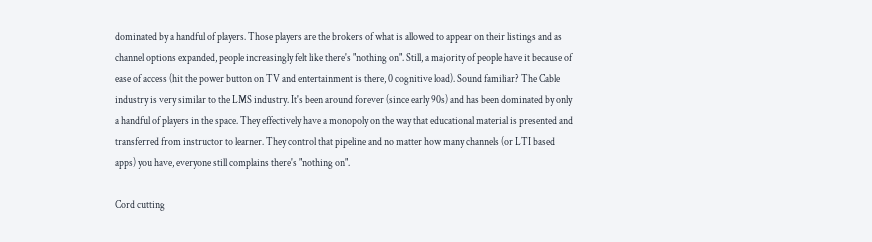dominated by a handful of players. Those players are the brokers of what is allowed to appear on their listings and as channel options expanded, people increasingly felt like there's "nothing on". Still, a majority of people have it because of ease of access (hit the power button on TV and entertainment is there, 0 cognitive load). Sound familiar? The Cable industry is very similar to the LMS industry. It's been around forever (since early 90s) and has been dominated by only a handful of players in the space. They effectively have a monopoly on the way that educational material is presented and transferred from instructor to learner. They control that pipeline and no matter how many channels (or LTI based apps) you have, everyone still complains there's "nothing on".

Cord cutting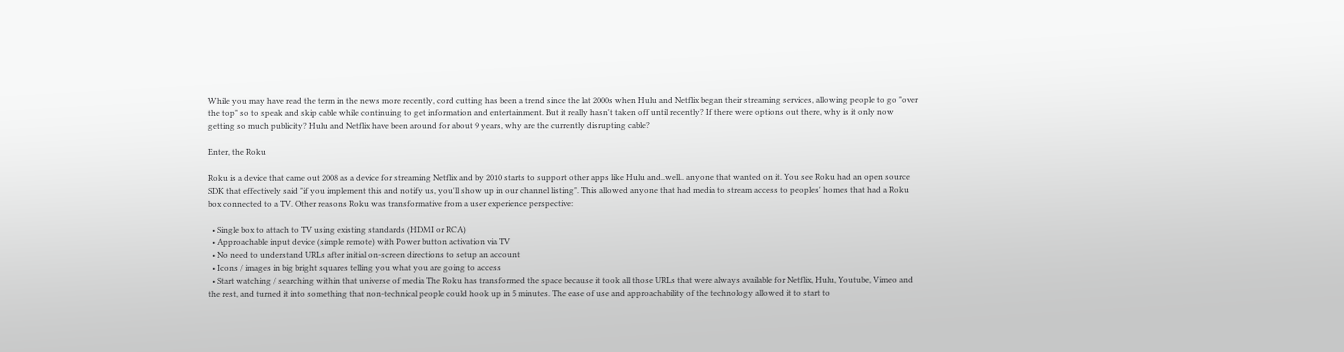While you may have read the term in the news more recently, cord cutting has been a trend since the lat 2000s when Hulu and Netflix began their streaming services, allowing people to go "over the top" so to speak and skip cable while continuing to get information and entertainment. But it really hasn't taken off until recently? If there were options out there, why is it only now getting so much publicity? Hulu and Netflix have been around for about 9 years, why are the currently disrupting cable?

Enter, the Roku

Roku is a device that came out 2008 as a device for streaming Netflix and by 2010 starts to support other apps like Hulu and..well.. anyone that wanted on it. You see Roku had an open source SDK that effectively said "if you implement this and notify us, you'll show up in our channel listing". This allowed anyone that had media to stream access to peoples' homes that had a Roku box connected to a TV. Other reasons Roku was transformative from a user experience perspective:

  • Single box to attach to TV using existing standards (HDMI or RCA)
  • Approachable input device (simple remote) with Power button activation via TV
  • No need to understand URLs after initial on-screen directions to setup an account
  • Icons / images in big bright squares telling you what you are going to access
  • Start watching / searching within that universe of media The Roku has transformed the space because it took all those URLs that were always available for Netflix, Hulu, Youtube, Vimeo and the rest, and turned it into something that non-technical people could hook up in 5 minutes. The ease of use and approachability of the technology allowed it to start to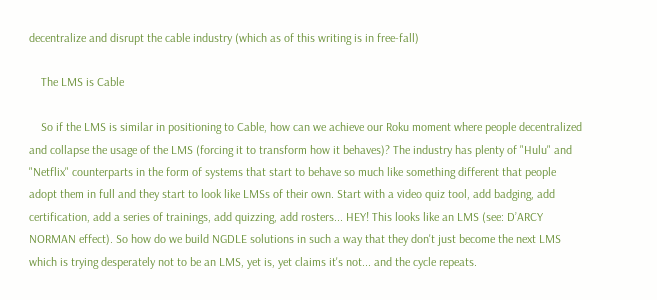decentralize and disrupt the cable industry (which as of this writing is in free-fall)

    The LMS is Cable

    So if the LMS is similar in positioning to Cable, how can we achieve our Roku moment where people decentralized and collapse the usage of the LMS (forcing it to transform how it behaves)? The industry has plenty of "Hulu" and "Netflix" counterparts in the form of systems that start to behave so much like something different that people adopt them in full and they start to look like LMSs of their own. Start with a video quiz tool, add badging, add certification, add a series of trainings, add quizzing, add rosters... HEY! This looks like an LMS (see: D’ARCY NORMAN effect). So how do we build NGDLE solutions in such a way that they don't just become the next LMS which is trying desperately not to be an LMS, yet is, yet claims it's not... and the cycle repeats.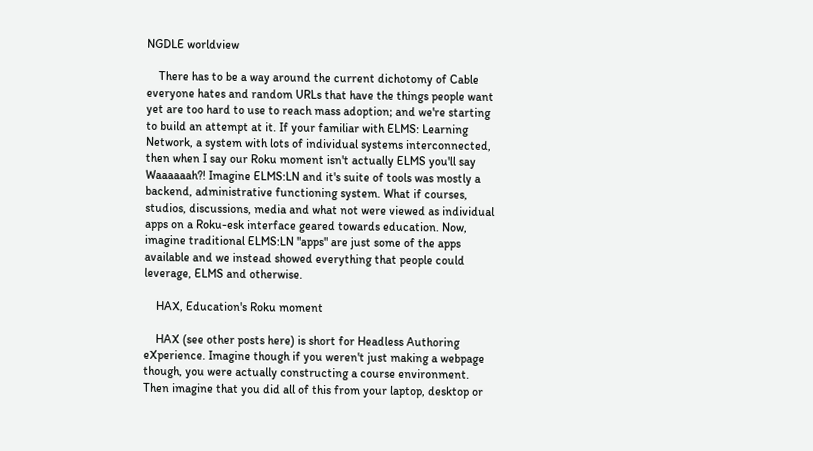NGDLE worldview

    There has to be a way around the current dichotomy of Cable everyone hates and random URLs that have the things people want yet are too hard to use to reach mass adoption; and we're starting to build an attempt at it. If your familiar with ELMS: Learning Network, a system with lots of individual systems interconnected, then when I say our Roku moment isn't actually ELMS you'll say Waaaaaah?! Imagine ELMS:LN and it's suite of tools was mostly a backend, administrative functioning system. What if courses, studios, discussions, media and what not were viewed as individual apps on a Roku-esk interface geared towards education. Now, imagine traditional ELMS:LN "apps" are just some of the apps available and we instead showed everything that people could leverage, ELMS and otherwise.

    HAX, Education's Roku moment

    HAX (see other posts here) is short for Headless Authoring eXperience. Imagine though if you weren't just making a webpage though, you were actually constructing a course environment. Then imagine that you did all of this from your laptop, desktop or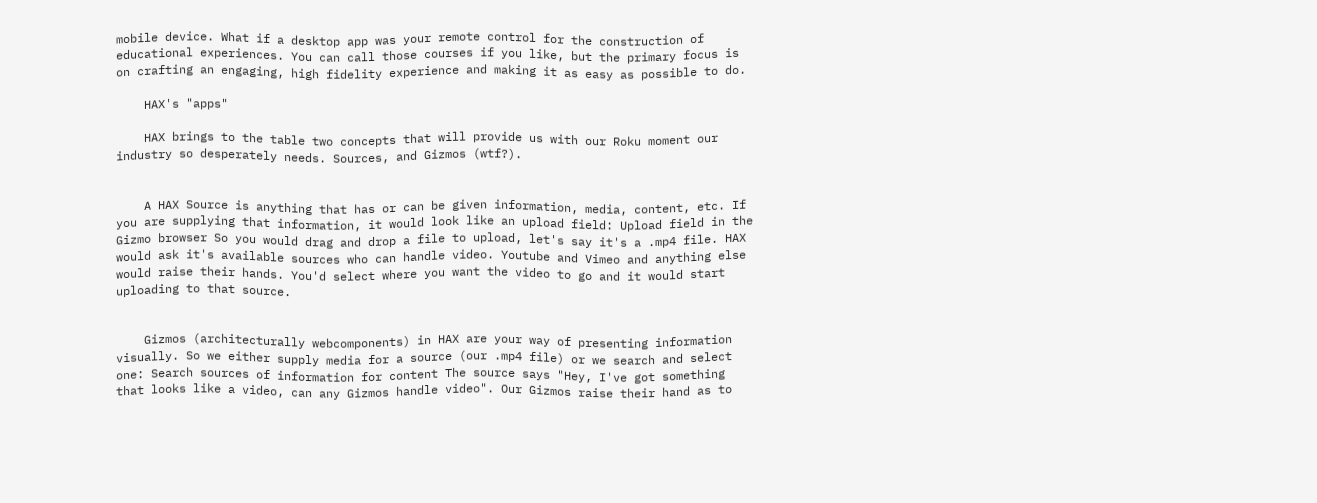mobile device. What if a desktop app was your remote control for the construction of educational experiences. You can call those courses if you like, but the primary focus is on crafting an engaging, high fidelity experience and making it as easy as possible to do.

    HAX's "apps"

    HAX brings to the table two concepts that will provide us with our Roku moment our industry so desperately needs. Sources, and Gizmos (wtf?).


    A HAX Source is anything that has or can be given information, media, content, etc. If you are supplying that information, it would look like an upload field: Upload field in the Gizmo browser So you would drag and drop a file to upload, let's say it's a .mp4 file. HAX would ask it's available sources who can handle video. Youtube and Vimeo and anything else would raise their hands. You'd select where you want the video to go and it would start uploading to that source.


    Gizmos (architecturally webcomponents) in HAX are your way of presenting information visually. So we either supply media for a source (our .mp4 file) or we search and select one: Search sources of information for content The source says "Hey, I've got something that looks like a video, can any Gizmos handle video". Our Gizmos raise their hand as to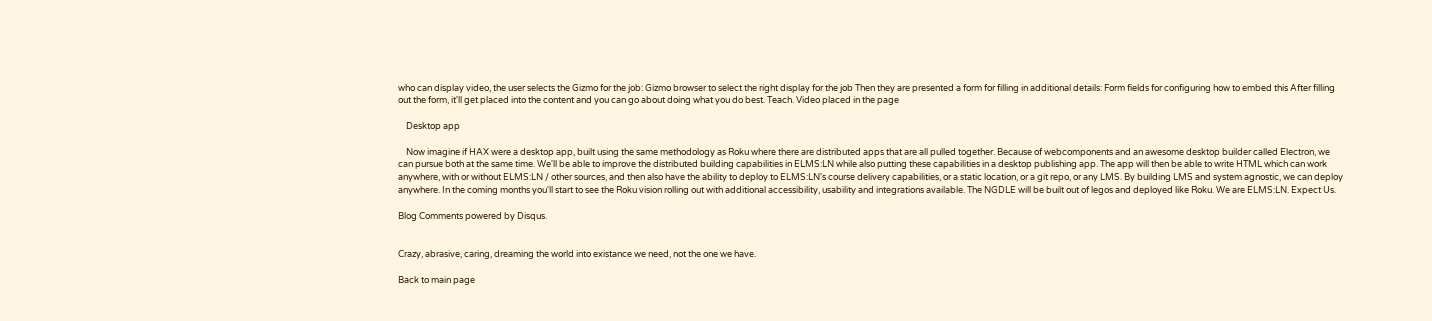who can display video, the user selects the Gizmo for the job: Gizmo browser to select the right display for the job Then they are presented a form for filling in additional details: Form fields for configuring how to embed this After filling out the form, it'll get placed into the content and you can go about doing what you do best. Teach. Video placed in the page

    Desktop app

    Now imagine if HAX were a desktop app, built using the same methodology as Roku where there are distributed apps that are all pulled together. Because of webcomponents and an awesome desktop builder called Electron, we can pursue both at the same time. We'll be able to improve the distributed building capabilities in ELMS:LN while also putting these capabilities in a desktop publishing app. The app will then be able to write HTML which can work anywhere, with or without ELMS:LN / other sources, and then also have the ability to deploy to ELMS:LN's course delivery capabilities, or a static location, or a git repo, or any LMS. By building LMS and system agnostic, we can deploy anywhere. In the coming months you'll start to see the Roku vision rolling out with additional accessibility, usability and integrations available. The NGDLE will be built out of legos and deployed like Roku. We are ELMS:LN. Expect Us.

Blog Comments powered by Disqus.


Crazy, abrasive, caring, dreaming the world into existance we need, not the one we have.

Back to main page